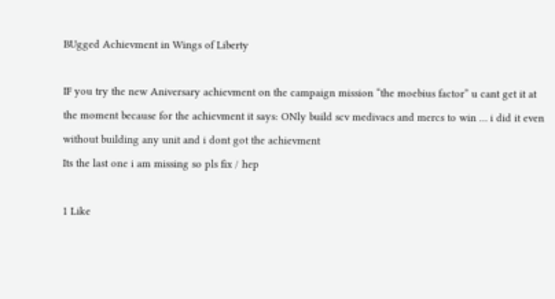BUgged Achievment in Wings of Liberty

IF you try the new Aniversary achievment on the campaign mission “the moebius factor” u cant get it at the moment because for the achievment it says: ONly build scv medivacs and mercs to win … i did it even without building any unit and i dont got the achievment
Its the last one i am missing so pls fix / hep

1 Like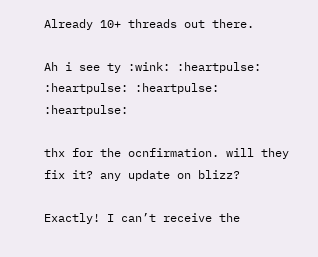Already 10+ threads out there.

Ah i see ty :wink: :heartpulse: :heartpulse: :heartpulse: :heartpulse:

thx for the ocnfirmation. will they fix it? any update on blizz?

Exactly! I can’t receive the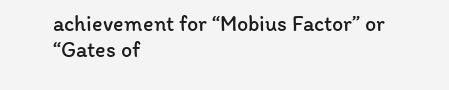achievement for “Mobius Factor” or “Gates of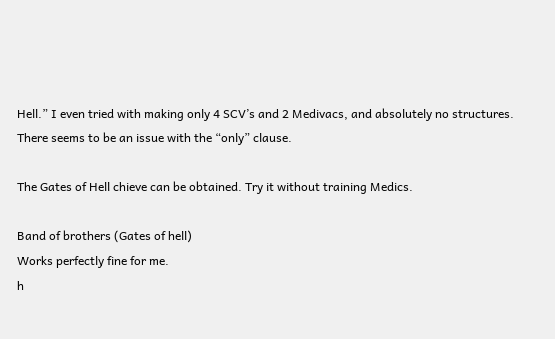Hell.” I even tried with making only 4 SCV’s and 2 Medivacs, and absolutely no structures. There seems to be an issue with the “only” clause.

The Gates of Hell chieve can be obtained. Try it without training Medics.

Band of brothers (Gates of hell)
Works perfectly fine for me.
h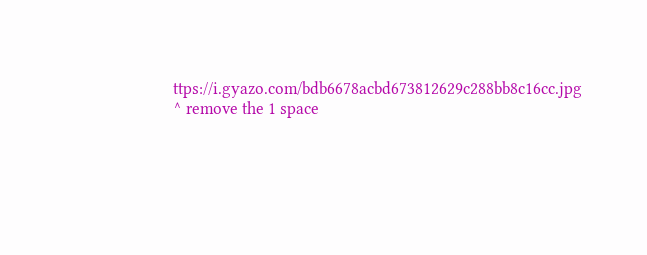ttps://i.gyazo.com/bdb6678acbd673812629c288bb8c16cc.jpg
^ remove the 1 space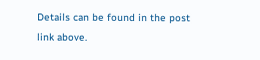Details can be found in the post link above.